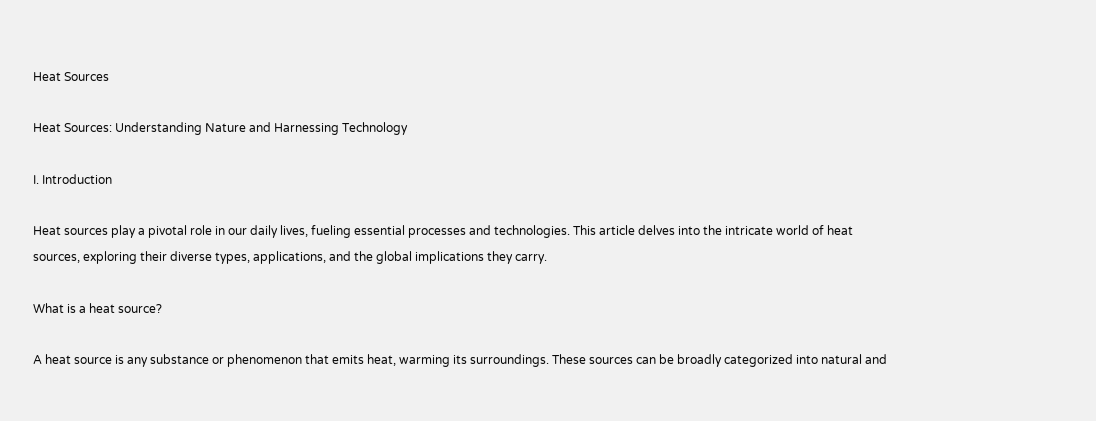Heat Sources

Heat Sources: Understanding Nature and Harnessing Technology

I. Introduction

Heat sources play a pivotal role in our daily lives, fueling essential processes and technologies. This article delves into the intricate world of heat sources, exploring their diverse types, applications, and the global implications they carry.

What is a heat source?

A heat source is any substance or phenomenon that emits heat, warming its surroundings. These sources can be broadly categorized into natural and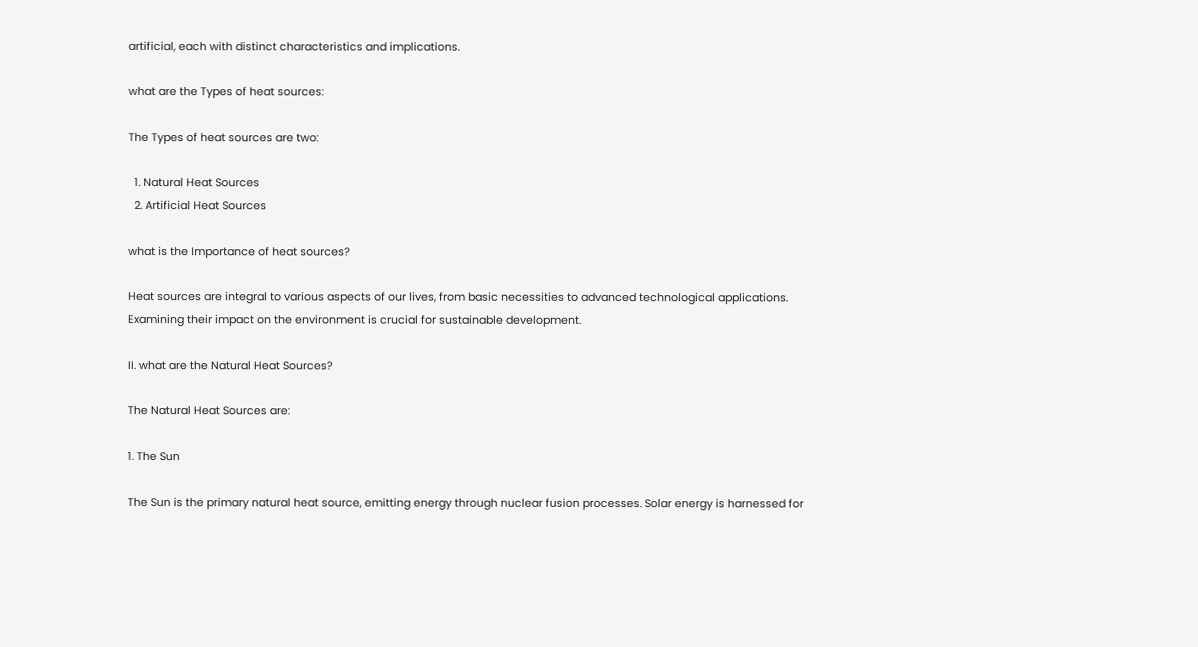artificial, each with distinct characteristics and implications.

what are the Types of heat sources:

The Types of heat sources are two:

  1. Natural Heat Sources
  2. Artificial Heat Sources

what is the Importance of heat sources?

Heat sources are integral to various aspects of our lives, from basic necessities to advanced technological applications. Examining their impact on the environment is crucial for sustainable development.

II. what are the Natural Heat Sources?

The Natural Heat Sources are:

1. The Sun

The Sun is the primary natural heat source, emitting energy through nuclear fusion processes. Solar energy is harnessed for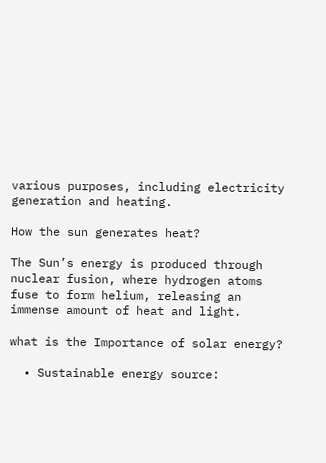various purposes, including electricity generation and heating.

How the sun generates heat?

The Sun’s energy is produced through nuclear fusion, where hydrogen atoms fuse to form helium, releasing an immense amount of heat and light.

what is the Importance of solar energy?

  • Sustainable energy source: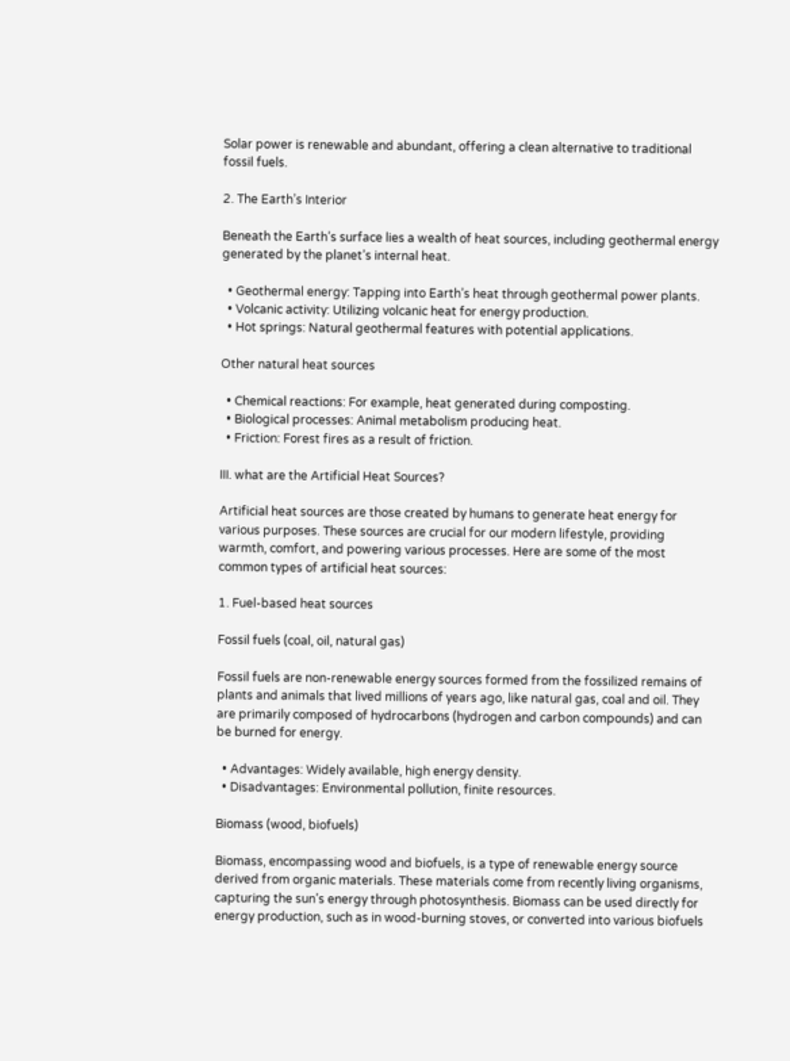Solar power is renewable and abundant, offering a clean alternative to traditional fossil fuels.

2. The Earth’s Interior

Beneath the Earth’s surface lies a wealth of heat sources, including geothermal energy generated by the planet’s internal heat.

  • Geothermal energy: Tapping into Earth’s heat through geothermal power plants.
  • Volcanic activity: Utilizing volcanic heat for energy production.
  • Hot springs: Natural geothermal features with potential applications.

Other natural heat sources

  • Chemical reactions: For example, heat generated during composting.
  • Biological processes: Animal metabolism producing heat.
  • Friction: Forest fires as a result of friction.

III. what are the Artificial Heat Sources?

Artificial heat sources are those created by humans to generate heat energy for various purposes. These sources are crucial for our modern lifestyle, providing warmth, comfort, and powering various processes. Here are some of the most common types of artificial heat sources:

1. Fuel-based heat sources

Fossil fuels (coal, oil, natural gas)

Fossil fuels are non-renewable energy sources formed from the fossilized remains of plants and animals that lived millions of years ago, like natural gas, coal and oil. They are primarily composed of hydrocarbons (hydrogen and carbon compounds) and can be burned for energy.

  • Advantages: Widely available, high energy density.
  • Disadvantages: Environmental pollution, finite resources.

Biomass (wood, biofuels)

Biomass, encompassing wood and biofuels, is a type of renewable energy source derived from organic materials. These materials come from recently living organisms, capturing the sun’s energy through photosynthesis. Biomass can be used directly for energy production, such as in wood-burning stoves, or converted into various biofuels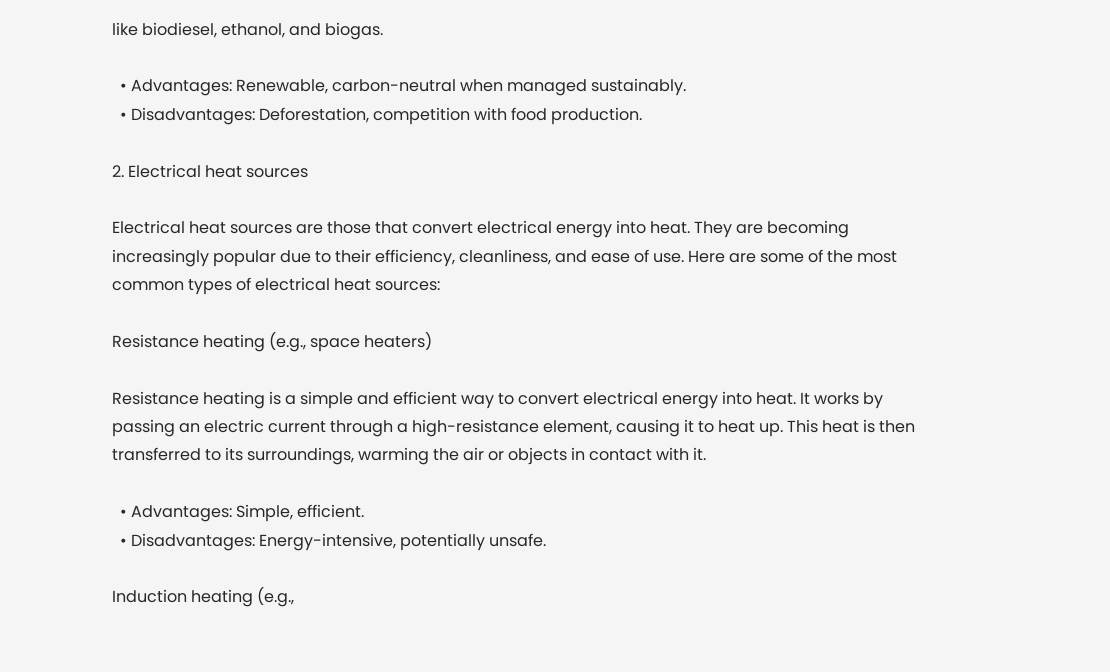like biodiesel, ethanol, and biogas.

  • Advantages: Renewable, carbon-neutral when managed sustainably.
  • Disadvantages: Deforestation, competition with food production.

2. Electrical heat sources

Electrical heat sources are those that convert electrical energy into heat. They are becoming increasingly popular due to their efficiency, cleanliness, and ease of use. Here are some of the most common types of electrical heat sources:

Resistance heating (e.g., space heaters)

Resistance heating is a simple and efficient way to convert electrical energy into heat. It works by passing an electric current through a high-resistance element, causing it to heat up. This heat is then transferred to its surroundings, warming the air or objects in contact with it.

  • Advantages: Simple, efficient.
  • Disadvantages: Energy-intensive, potentially unsafe.

Induction heating (e.g.,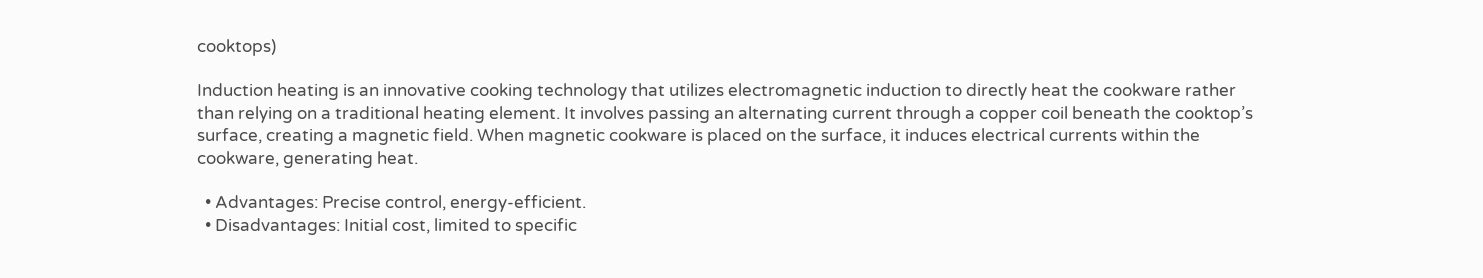cooktops)

Induction heating is an innovative cooking technology that utilizes electromagnetic induction to directly heat the cookware rather than relying on a traditional heating element. It involves passing an alternating current through a copper coil beneath the cooktop’s surface, creating a magnetic field. When magnetic cookware is placed on the surface, it induces electrical currents within the cookware, generating heat.

  • Advantages: Precise control, energy-efficient.
  • Disadvantages: Initial cost, limited to specific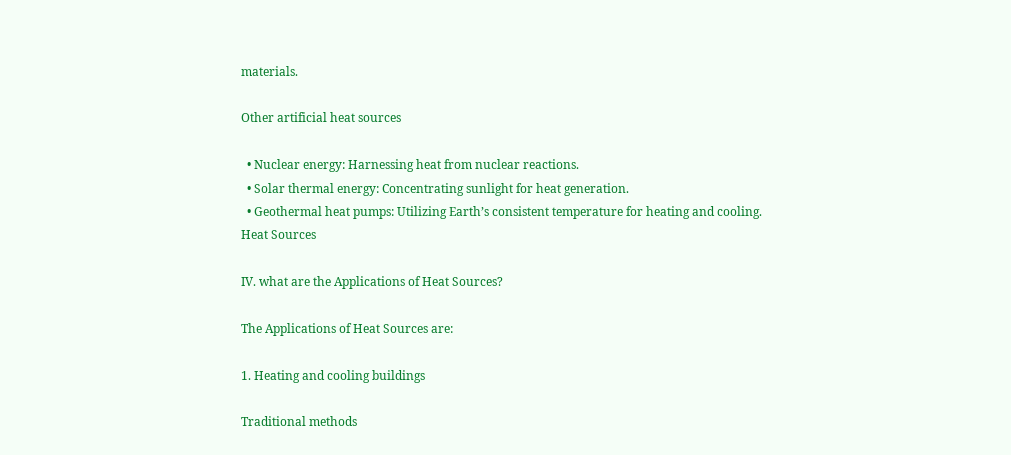materials.

Other artificial heat sources

  • Nuclear energy: Harnessing heat from nuclear reactions.
  • Solar thermal energy: Concentrating sunlight for heat generation.
  • Geothermal heat pumps: Utilizing Earth’s consistent temperature for heating and cooling.
Heat Sources

IV. what are the Applications of Heat Sources?

The Applications of Heat Sources are:

1. Heating and cooling buildings

Traditional methods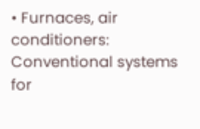• Furnaces, air conditioners: Conventional systems for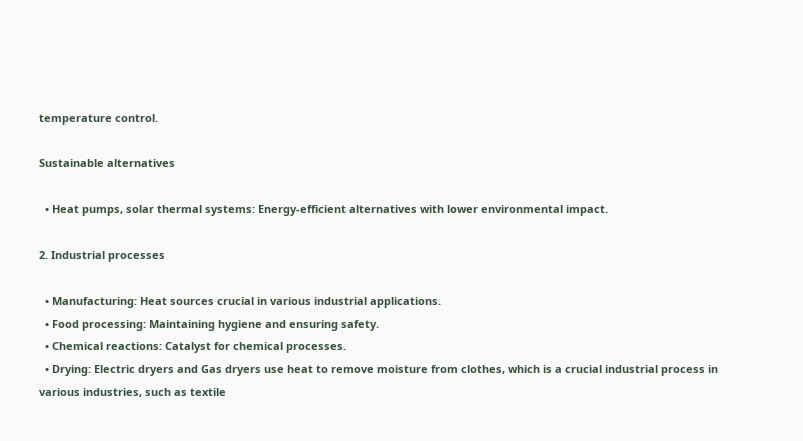temperature control.

Sustainable alternatives

  • Heat pumps, solar thermal systems: Energy-efficient alternatives with lower environmental impact.

2. Industrial processes

  • Manufacturing: Heat sources crucial in various industrial applications.
  • Food processing: Maintaining hygiene and ensuring safety.
  • Chemical reactions: Catalyst for chemical processes.
  • Drying: Electric dryers and Gas dryers use heat to remove moisture from clothes, which is a crucial industrial process in various industries, such as textile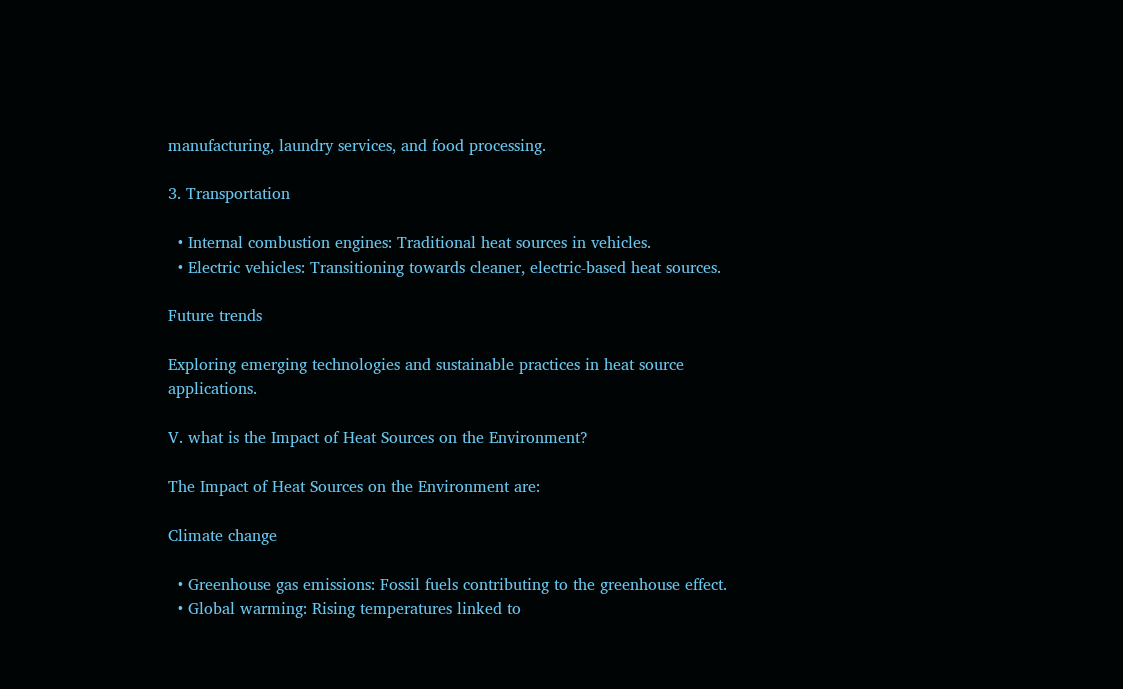manufacturing, laundry services, and food processing.

3. Transportation

  • Internal combustion engines: Traditional heat sources in vehicles.
  • Electric vehicles: Transitioning towards cleaner, electric-based heat sources.

Future trends

Exploring emerging technologies and sustainable practices in heat source applications.

V. what is the Impact of Heat Sources on the Environment?

The Impact of Heat Sources on the Environment are:

Climate change

  • Greenhouse gas emissions: Fossil fuels contributing to the greenhouse effect.
  • Global warming: Rising temperatures linked to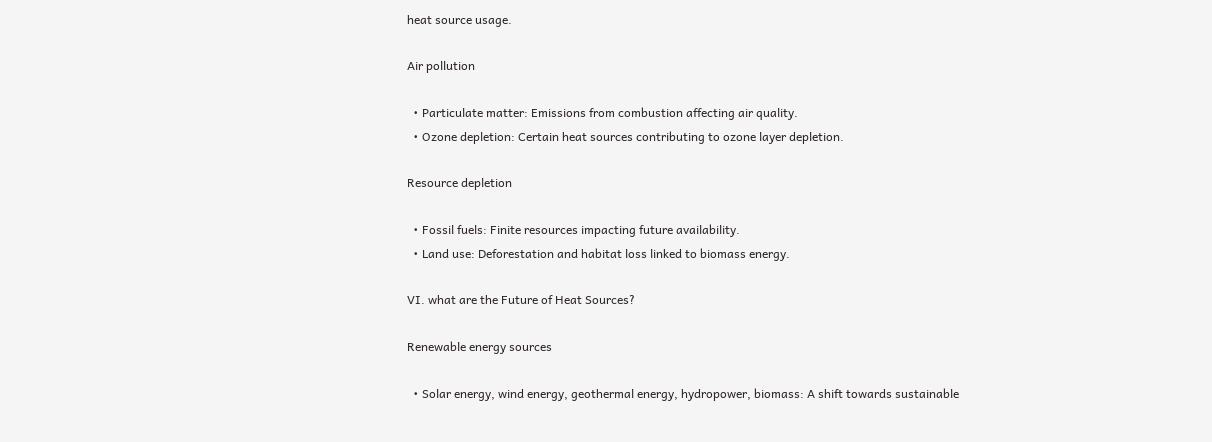heat source usage.

Air pollution

  • Particulate matter: Emissions from combustion affecting air quality.
  • Ozone depletion: Certain heat sources contributing to ozone layer depletion.

Resource depletion

  • Fossil fuels: Finite resources impacting future availability.
  • Land use: Deforestation and habitat loss linked to biomass energy.

VI. what are the Future of Heat Sources?

Renewable energy sources

  • Solar energy, wind energy, geothermal energy, hydropower, biomass: A shift towards sustainable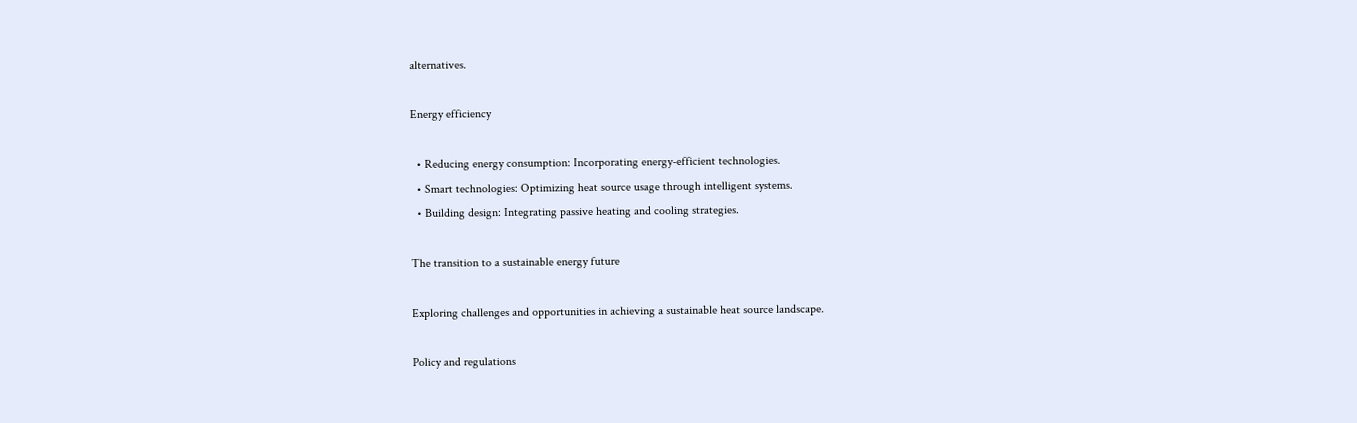alternatives.

Energy efficiency

  • Reducing energy consumption: Incorporating energy-efficient technologies.
  • Smart technologies: Optimizing heat source usage through intelligent systems.
  • Building design: Integrating passive heating and cooling strategies.

The transition to a sustainable energy future

Exploring challenges and opportunities in achieving a sustainable heat source landscape.

Policy and regulations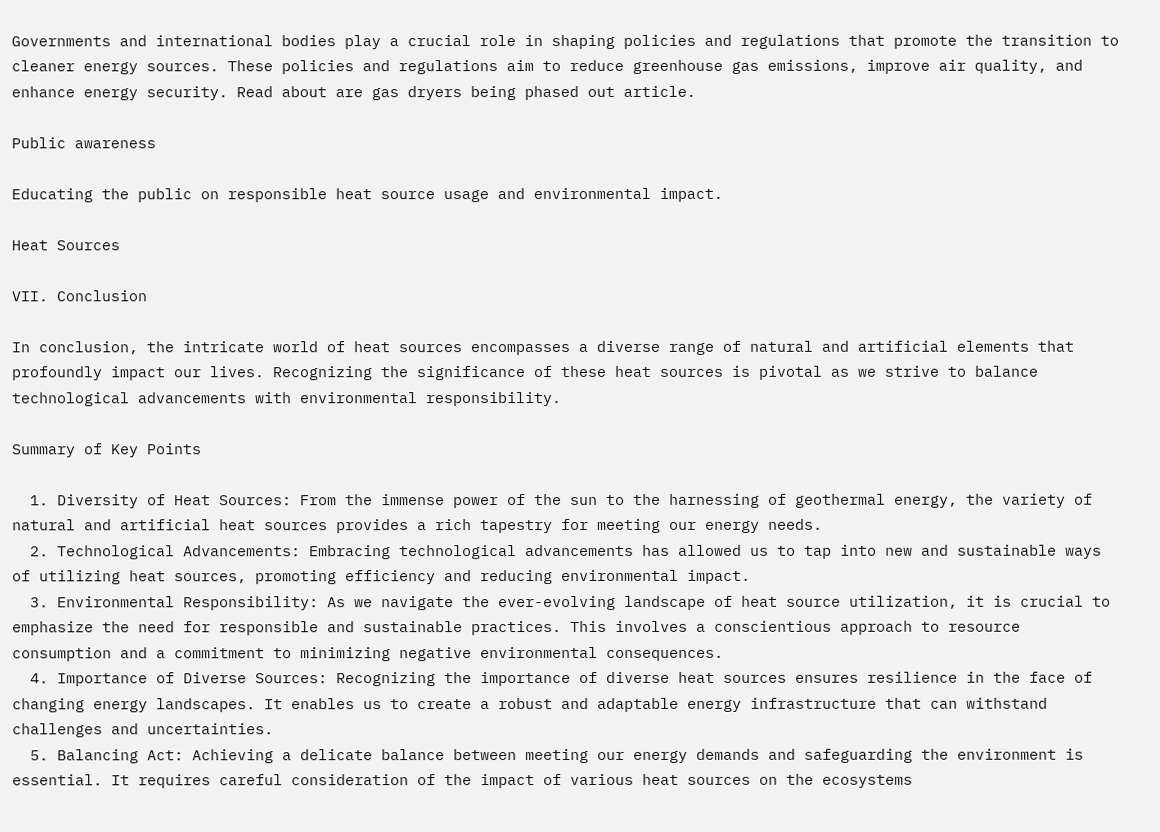Governments and international bodies play a crucial role in shaping policies and regulations that promote the transition to cleaner energy sources. These policies and regulations aim to reduce greenhouse gas emissions, improve air quality, and enhance energy security. Read about are gas dryers being phased out article.

Public awareness

Educating the public on responsible heat source usage and environmental impact.

Heat Sources

VII. Conclusion

In conclusion, the intricate world of heat sources encompasses a diverse range of natural and artificial elements that profoundly impact our lives. Recognizing the significance of these heat sources is pivotal as we strive to balance technological advancements with environmental responsibility.

Summary of Key Points

  1. Diversity of Heat Sources: From the immense power of the sun to the harnessing of geothermal energy, the variety of natural and artificial heat sources provides a rich tapestry for meeting our energy needs.
  2. Technological Advancements: Embracing technological advancements has allowed us to tap into new and sustainable ways of utilizing heat sources, promoting efficiency and reducing environmental impact.
  3. Environmental Responsibility: As we navigate the ever-evolving landscape of heat source utilization, it is crucial to emphasize the need for responsible and sustainable practices. This involves a conscientious approach to resource consumption and a commitment to minimizing negative environmental consequences.
  4. Importance of Diverse Sources: Recognizing the importance of diverse heat sources ensures resilience in the face of changing energy landscapes. It enables us to create a robust and adaptable energy infrastructure that can withstand challenges and uncertainties.
  5. Balancing Act: Achieving a delicate balance between meeting our energy demands and safeguarding the environment is essential. It requires careful consideration of the impact of various heat sources on the ecosystems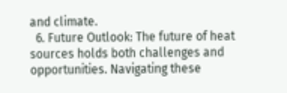and climate.
  6. Future Outlook: The future of heat sources holds both challenges and opportunities. Navigating these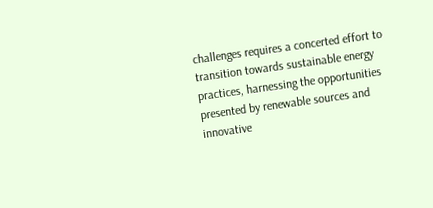challenges requires a concerted effort to transition towards sustainable energy practices, harnessing the opportunities presented by renewable sources and innovative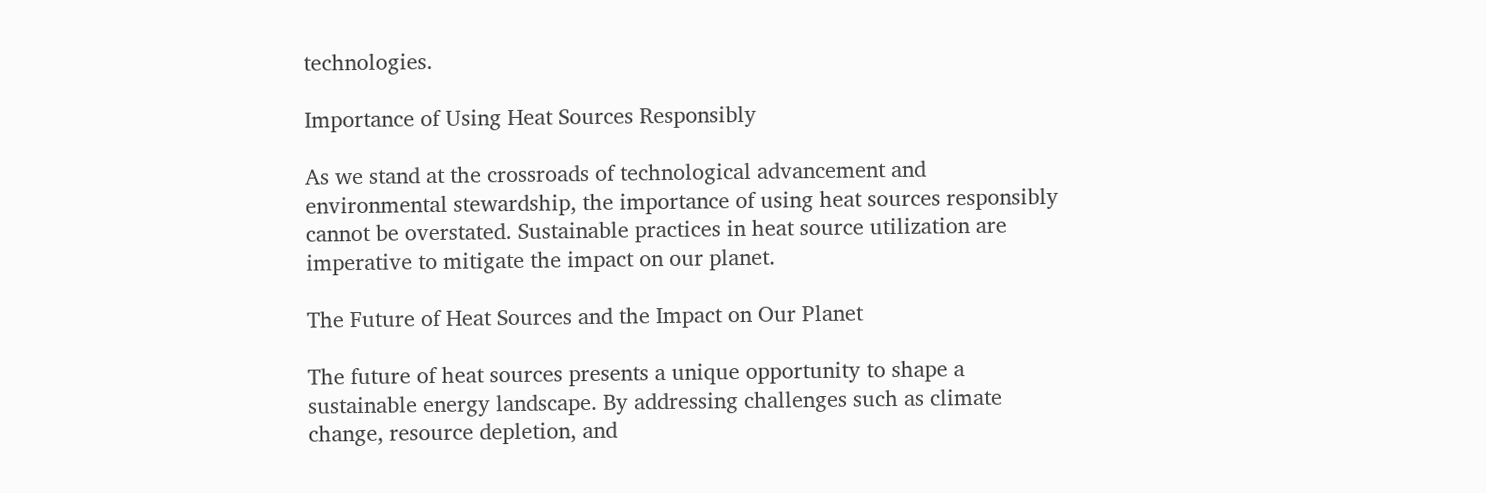technologies.

Importance of Using Heat Sources Responsibly

As we stand at the crossroads of technological advancement and environmental stewardship, the importance of using heat sources responsibly cannot be overstated. Sustainable practices in heat source utilization are imperative to mitigate the impact on our planet.

The Future of Heat Sources and the Impact on Our Planet

The future of heat sources presents a unique opportunity to shape a sustainable energy landscape. By addressing challenges such as climate change, resource depletion, and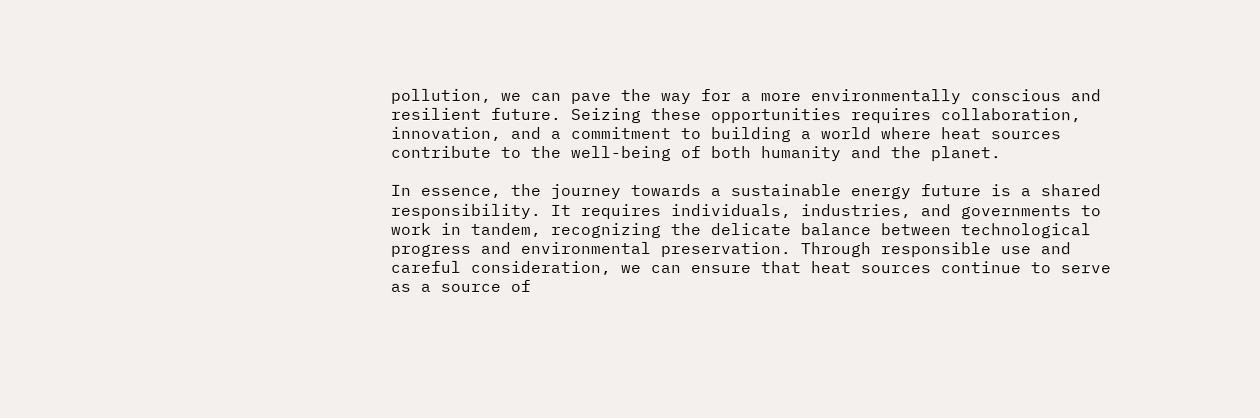pollution, we can pave the way for a more environmentally conscious and resilient future. Seizing these opportunities requires collaboration, innovation, and a commitment to building a world where heat sources contribute to the well-being of both humanity and the planet.

In essence, the journey towards a sustainable energy future is a shared responsibility. It requires individuals, industries, and governments to work in tandem, recognizing the delicate balance between technological progress and environmental preservation. Through responsible use and careful consideration, we can ensure that heat sources continue to serve as a source of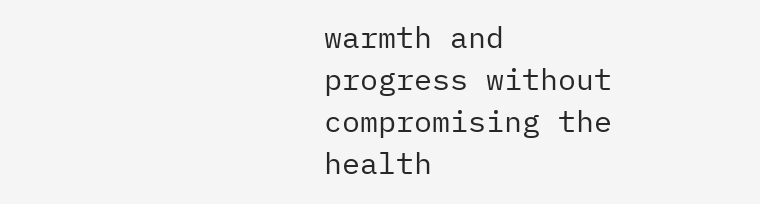warmth and progress without compromising the health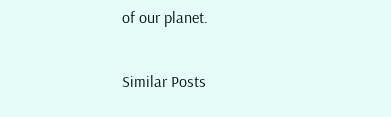of our planet.

Similar Posts